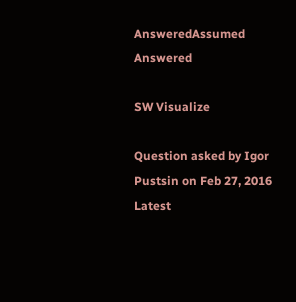AnsweredAssumed Answered

SW Visualize

Question asked by Igor Pustsin on Feb 27, 2016
Latest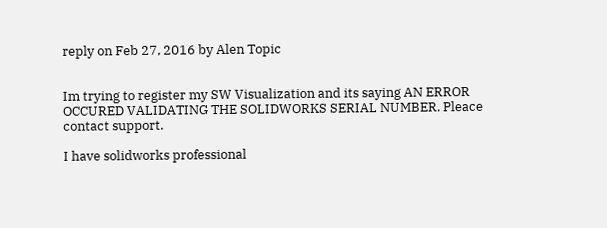reply on Feb 27, 2016 by Alen Topic


Im trying to register my SW Visualization and its saying AN ERROR OCCURED VALIDATING THE SOLIDWORKS SERIAL NUMBER. Pleace contact support.

I have solidworks professional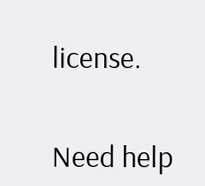license.


Need help